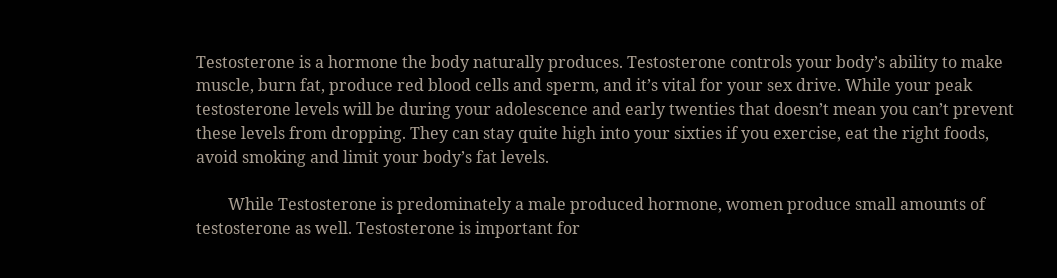Testosterone is a hormone the body naturally produces. Testosterone controls your body’s ability to make muscle, burn fat, produce red blood cells and sperm, and it’s vital for your sex drive. While your peak testosterone levels will be during your adolescence and early twenties that doesn’t mean you can’t prevent these levels from dropping. They can stay quite high into your sixties if you exercise, eat the right foods, avoid smoking and limit your body’s fat levels.

        While Testosterone is predominately a male produced hormone, women produce small amounts of testosterone as well. Testosterone is important for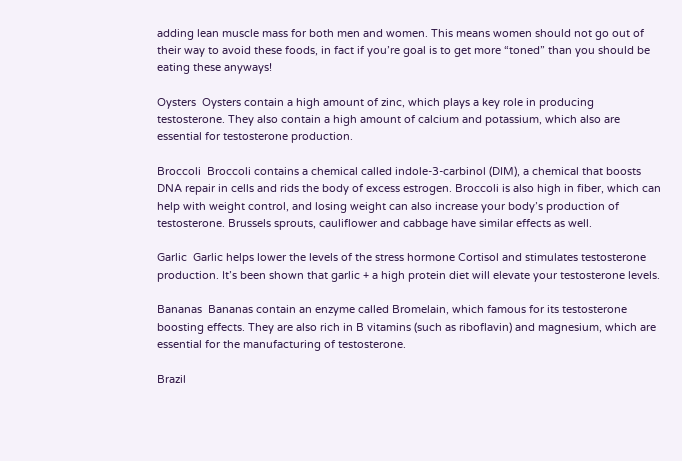adding lean muscle mass for both men and women. This means women should not go out of their way to avoid these foods, in fact if you’re goal is to get more “toned” than you should be eating these anyways!

Oysters  Oysters contain a high amount of zinc, which plays a key role in producing testosterone. They also contain a high amount of calcium and potassium, which also are essential for testosterone production.

Broccoli  Broccoli contains a chemical called indole-3-carbinol (DIM), a chemical that boosts DNA repair in cells and rids the body of excess estrogen. Broccoli is also high in fiber, which can help with weight control, and losing weight can also increase your body’s production of testosterone. Brussels sprouts, cauliflower and cabbage have similar effects as well.

Garlic  Garlic helps lower the levels of the stress hormone Cortisol and stimulates testosterone production. It’s been shown that garlic + a high protein diet will elevate your testosterone levels.

Bananas  Bananas contain an enzyme called Bromelain, which famous for its testosterone boosting effects. They are also rich in B vitamins (such as riboflavin) and magnesium, which are essential for the manufacturing of testosterone.

Brazil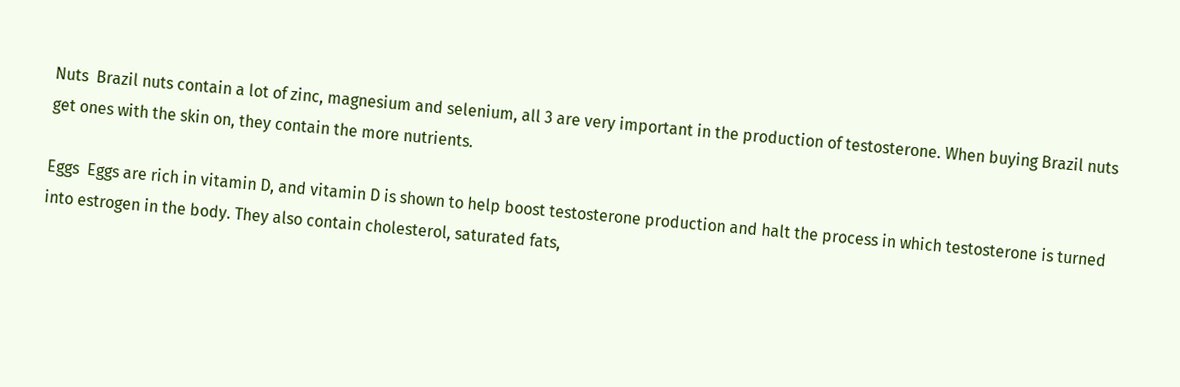Nuts  Brazil nuts contain a lot of zinc, magnesium and selenium, all 3 are very important in the production of testosterone. When buying Brazil nuts get ones with the skin on, they contain the more nutrients.

Eggs  Eggs are rich in vitamin D, and vitamin D is shown to help boost testosterone production and halt the process in which testosterone is turned into estrogen in the body. They also contain cholesterol, saturated fats,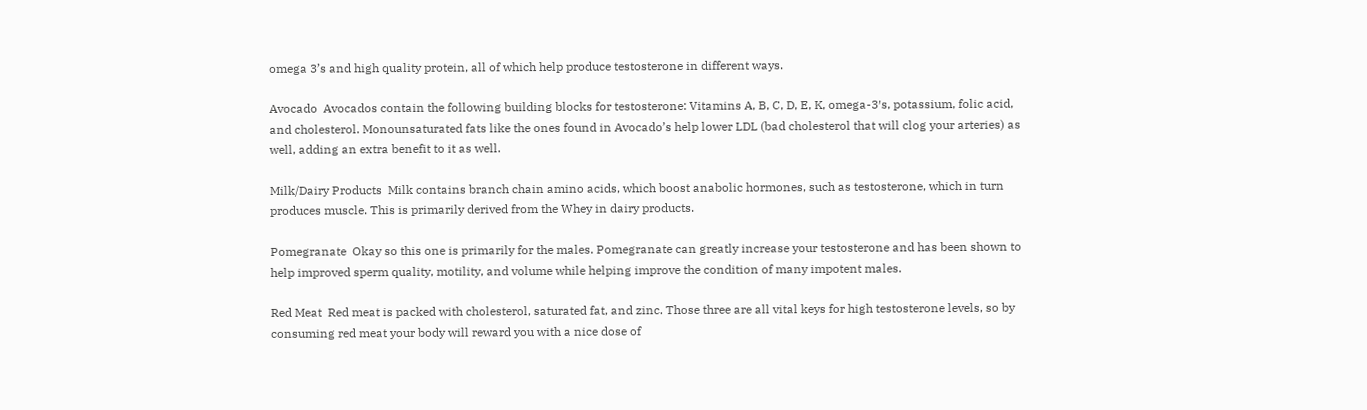omega 3’s and high quality protein, all of which help produce testosterone in different ways.

Avocado  Avocados contain the following building blocks for testosterone: Vitamins A, B, C, D, E, K, omega-3′s, potassium, folic acid, and cholesterol. Monounsaturated fats like the ones found in Avocado’s help lower LDL (bad cholesterol that will clog your arteries) as well, adding an extra benefit to it as well.

Milk/Dairy Products  Milk contains branch chain amino acids, which boost anabolic hormones, such as testosterone, which in turn produces muscle. This is primarily derived from the Whey in dairy products.

Pomegranate  Okay so this one is primarily for the males. Pomegranate can greatly increase your testosterone and has been shown to help improved sperm quality, motility, and volume while helping improve the condition of many impotent males.

Red Meat  Red meat is packed with cholesterol, saturated fat, and zinc. Those three are all vital keys for high testosterone levels, so by consuming red meat your body will reward you with a nice dose of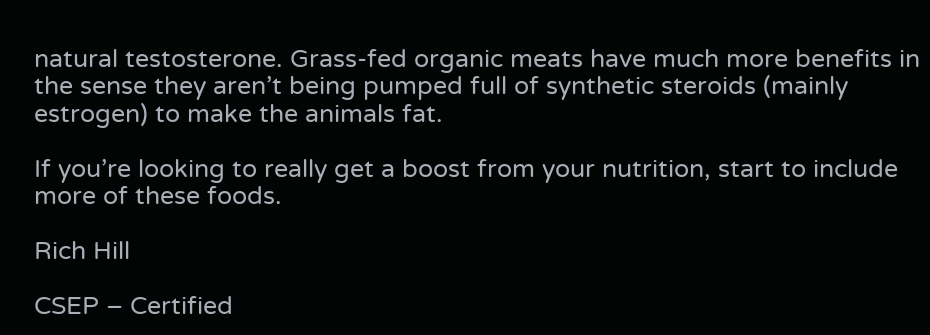natural testosterone. Grass-fed organic meats have much more benefits in the sense they aren’t being pumped full of synthetic steroids (mainly estrogen) to make the animals fat.

If you’re looking to really get a boost from your nutrition, start to include more of these foods.

Rich Hill

CSEP – Certified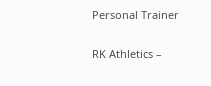Personal Trainer

RK Athletics –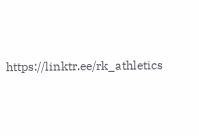https://linktr.ee/rk_athletics